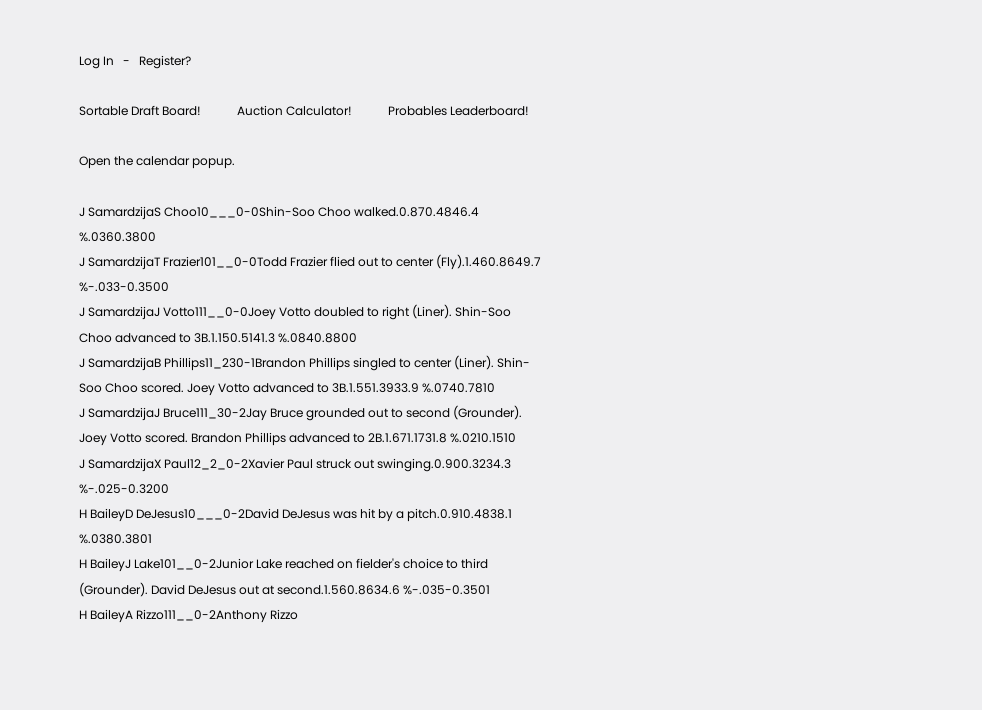Log In   -   Register?

Sortable Draft Board!            Auction Calculator!            Probables Leaderboard!

Open the calendar popup.

J SamardzijaS Choo10___0-0Shin-Soo Choo walked.0.870.4846.4 %.0360.3800
J SamardzijaT Frazier101__0-0Todd Frazier flied out to center (Fly).1.460.8649.7 %-.033-0.3500
J SamardzijaJ Votto111__0-0Joey Votto doubled to right (Liner). Shin-Soo Choo advanced to 3B.1.150.5141.3 %.0840.8800
J SamardzijaB Phillips11_230-1Brandon Phillips singled to center (Liner). Shin-Soo Choo scored. Joey Votto advanced to 3B.1.551.3933.9 %.0740.7810
J SamardzijaJ Bruce111_30-2Jay Bruce grounded out to second (Grounder). Joey Votto scored. Brandon Phillips advanced to 2B.1.671.1731.8 %.0210.1510
J SamardzijaX Paul12_2_0-2Xavier Paul struck out swinging.0.900.3234.3 %-.025-0.3200
H BaileyD DeJesus10___0-2David DeJesus was hit by a pitch.0.910.4838.1 %.0380.3801
H BaileyJ Lake101__0-2Junior Lake reached on fielder's choice to third (Grounder). David DeJesus out at second.1.560.8634.6 %-.035-0.3501
H BaileyA Rizzo111__0-2Anthony Rizzo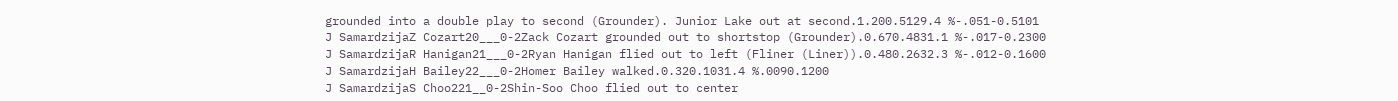grounded into a double play to second (Grounder). Junior Lake out at second.1.200.5129.4 %-.051-0.5101
J SamardzijaZ Cozart20___0-2Zack Cozart grounded out to shortstop (Grounder).0.670.4831.1 %-.017-0.2300
J SamardzijaR Hanigan21___0-2Ryan Hanigan flied out to left (Fliner (Liner)).0.480.2632.3 %-.012-0.1600
J SamardzijaH Bailey22___0-2Homer Bailey walked.0.320.1031.4 %.0090.1200
J SamardzijaS Choo221__0-2Shin-Soo Choo flied out to center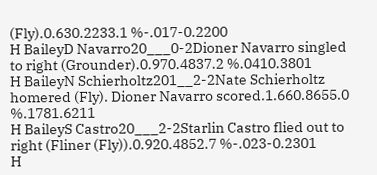(Fly).0.630.2233.1 %-.017-0.2200
H BaileyD Navarro20___0-2Dioner Navarro singled to right (Grounder).0.970.4837.2 %.0410.3801
H BaileyN Schierholtz201__2-2Nate Schierholtz homered (Fly). Dioner Navarro scored.1.660.8655.0 %.1781.6211
H BaileyS Castro20___2-2Starlin Castro flied out to right (Fliner (Fly)).0.920.4852.7 %-.023-0.2301
H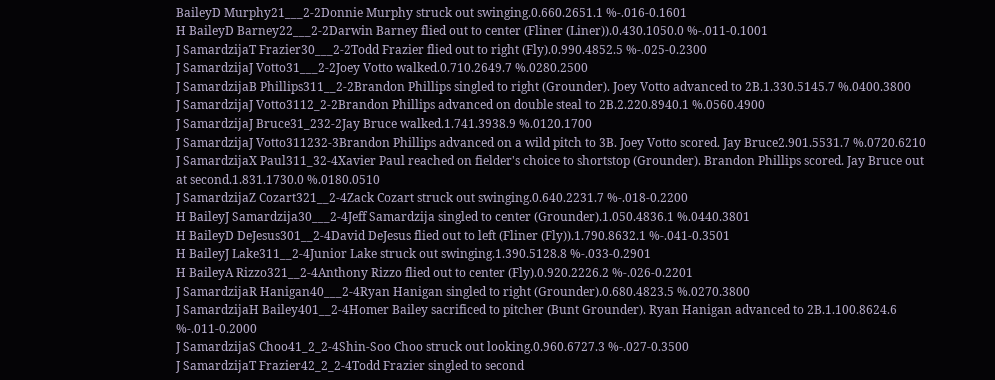BaileyD Murphy21___2-2Donnie Murphy struck out swinging.0.660.2651.1 %-.016-0.1601
H BaileyD Barney22___2-2Darwin Barney flied out to center (Fliner (Liner)).0.430.1050.0 %-.011-0.1001
J SamardzijaT Frazier30___2-2Todd Frazier flied out to right (Fly).0.990.4852.5 %-.025-0.2300
J SamardzijaJ Votto31___2-2Joey Votto walked.0.710.2649.7 %.0280.2500
J SamardzijaB Phillips311__2-2Brandon Phillips singled to right (Grounder). Joey Votto advanced to 2B.1.330.5145.7 %.0400.3800
J SamardzijaJ Votto3112_2-2Brandon Phillips advanced on double steal to 2B.2.220.8940.1 %.0560.4900
J SamardzijaJ Bruce31_232-2Jay Bruce walked.1.741.3938.9 %.0120.1700
J SamardzijaJ Votto311232-3Brandon Phillips advanced on a wild pitch to 3B. Joey Votto scored. Jay Bruce2.901.5531.7 %.0720.6210
J SamardzijaX Paul311_32-4Xavier Paul reached on fielder's choice to shortstop (Grounder). Brandon Phillips scored. Jay Bruce out at second.1.831.1730.0 %.0180.0510
J SamardzijaZ Cozart321__2-4Zack Cozart struck out swinging.0.640.2231.7 %-.018-0.2200
H BaileyJ Samardzija30___2-4Jeff Samardzija singled to center (Grounder).1.050.4836.1 %.0440.3801
H BaileyD DeJesus301__2-4David DeJesus flied out to left (Fliner (Fly)).1.790.8632.1 %-.041-0.3501
H BaileyJ Lake311__2-4Junior Lake struck out swinging.1.390.5128.8 %-.033-0.2901
H BaileyA Rizzo321__2-4Anthony Rizzo flied out to center (Fly).0.920.2226.2 %-.026-0.2201
J SamardzijaR Hanigan40___2-4Ryan Hanigan singled to right (Grounder).0.680.4823.5 %.0270.3800
J SamardzijaH Bailey401__2-4Homer Bailey sacrificed to pitcher (Bunt Grounder). Ryan Hanigan advanced to 2B.1.100.8624.6 %-.011-0.2000
J SamardzijaS Choo41_2_2-4Shin-Soo Choo struck out looking.0.960.6727.3 %-.027-0.3500
J SamardzijaT Frazier42_2_2-4Todd Frazier singled to second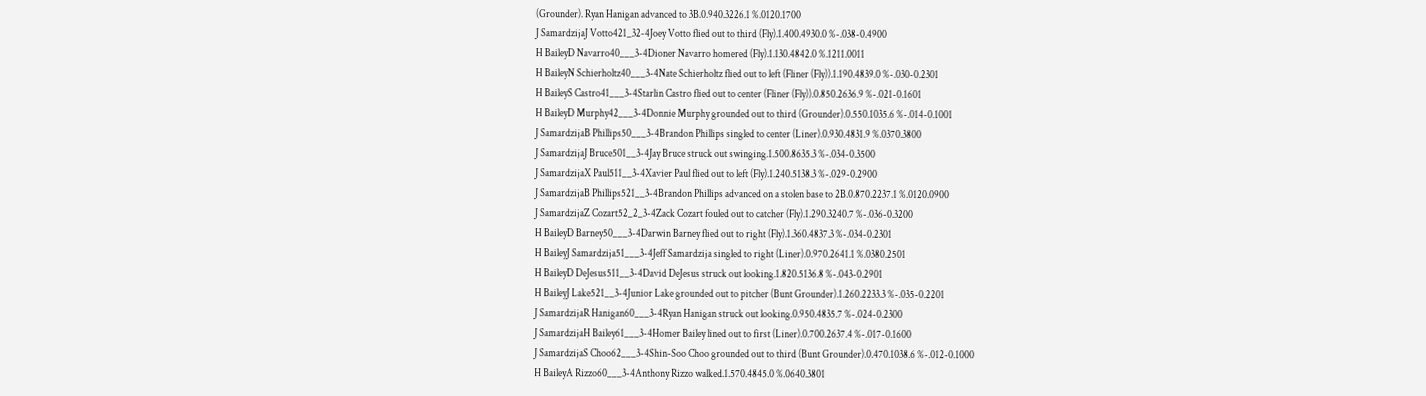(Grounder). Ryan Hanigan advanced to 3B.0.940.3226.1 %.0120.1700
J SamardzijaJ Votto421_32-4Joey Votto flied out to third (Fly).1.400.4930.0 %-.038-0.4900
H BaileyD Navarro40___3-4Dioner Navarro homered (Fly).1.130.4842.0 %.1211.0011
H BaileyN Schierholtz40___3-4Nate Schierholtz flied out to left (Fliner (Fly)).1.190.4839.0 %-.030-0.2301
H BaileyS Castro41___3-4Starlin Castro flied out to center (Fliner (Fly)).0.850.2636.9 %-.021-0.1601
H BaileyD Murphy42___3-4Donnie Murphy grounded out to third (Grounder).0.550.1035.6 %-.014-0.1001
J SamardzijaB Phillips50___3-4Brandon Phillips singled to center (Liner).0.930.4831.9 %.0370.3800
J SamardzijaJ Bruce501__3-4Jay Bruce struck out swinging.1.500.8635.3 %-.034-0.3500
J SamardzijaX Paul511__3-4Xavier Paul flied out to left (Fly).1.240.5138.3 %-.029-0.2900
J SamardzijaB Phillips521__3-4Brandon Phillips advanced on a stolen base to 2B.0.870.2237.1 %.0120.0900
J SamardzijaZ Cozart52_2_3-4Zack Cozart fouled out to catcher (Fly).1.290.3240.7 %-.036-0.3200
H BaileyD Barney50___3-4Darwin Barney flied out to right (Fly).1.360.4837.3 %-.034-0.2301
H BaileyJ Samardzija51___3-4Jeff Samardzija singled to right (Liner).0.970.2641.1 %.0380.2501
H BaileyD DeJesus511__3-4David DeJesus struck out looking.1.820.5136.8 %-.043-0.2901
H BaileyJ Lake521__3-4Junior Lake grounded out to pitcher (Bunt Grounder).1.260.2233.3 %-.035-0.2201
J SamardzijaR Hanigan60___3-4Ryan Hanigan struck out looking.0.950.4835.7 %-.024-0.2300
J SamardzijaH Bailey61___3-4Homer Bailey lined out to first (Liner).0.700.2637.4 %-.017-0.1600
J SamardzijaS Choo62___3-4Shin-Soo Choo grounded out to third (Bunt Grounder).0.470.1038.6 %-.012-0.1000
H BaileyA Rizzo60___3-4Anthony Rizzo walked.1.570.4845.0 %.0640.3801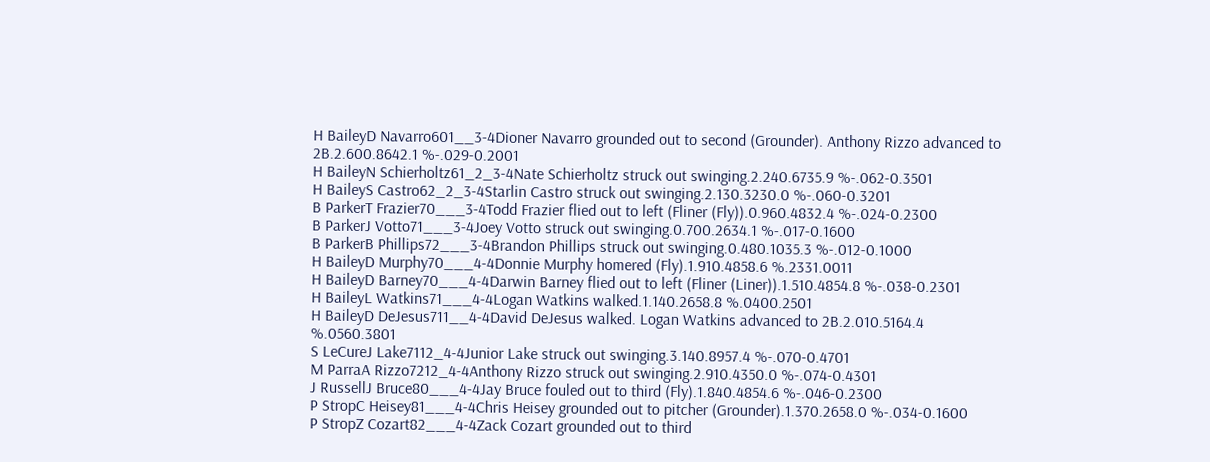H BaileyD Navarro601__3-4Dioner Navarro grounded out to second (Grounder). Anthony Rizzo advanced to 2B.2.600.8642.1 %-.029-0.2001
H BaileyN Schierholtz61_2_3-4Nate Schierholtz struck out swinging.2.240.6735.9 %-.062-0.3501
H BaileyS Castro62_2_3-4Starlin Castro struck out swinging.2.130.3230.0 %-.060-0.3201
B ParkerT Frazier70___3-4Todd Frazier flied out to left (Fliner (Fly)).0.960.4832.4 %-.024-0.2300
B ParkerJ Votto71___3-4Joey Votto struck out swinging.0.700.2634.1 %-.017-0.1600
B ParkerB Phillips72___3-4Brandon Phillips struck out swinging.0.480.1035.3 %-.012-0.1000
H BaileyD Murphy70___4-4Donnie Murphy homered (Fly).1.910.4858.6 %.2331.0011
H BaileyD Barney70___4-4Darwin Barney flied out to left (Fliner (Liner)).1.510.4854.8 %-.038-0.2301
H BaileyL Watkins71___4-4Logan Watkins walked.1.140.2658.8 %.0400.2501
H BaileyD DeJesus711__4-4David DeJesus walked. Logan Watkins advanced to 2B.2.010.5164.4 %.0560.3801
S LeCureJ Lake7112_4-4Junior Lake struck out swinging.3.140.8957.4 %-.070-0.4701
M ParraA Rizzo7212_4-4Anthony Rizzo struck out swinging.2.910.4350.0 %-.074-0.4301
J RussellJ Bruce80___4-4Jay Bruce fouled out to third (Fly).1.840.4854.6 %-.046-0.2300
P StropC Heisey81___4-4Chris Heisey grounded out to pitcher (Grounder).1.370.2658.0 %-.034-0.1600
P StropZ Cozart82___4-4Zack Cozart grounded out to third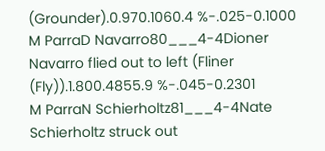(Grounder).0.970.1060.4 %-.025-0.1000
M ParraD Navarro80___4-4Dioner Navarro flied out to left (Fliner (Fly)).1.800.4855.9 %-.045-0.2301
M ParraN Schierholtz81___4-4Nate Schierholtz struck out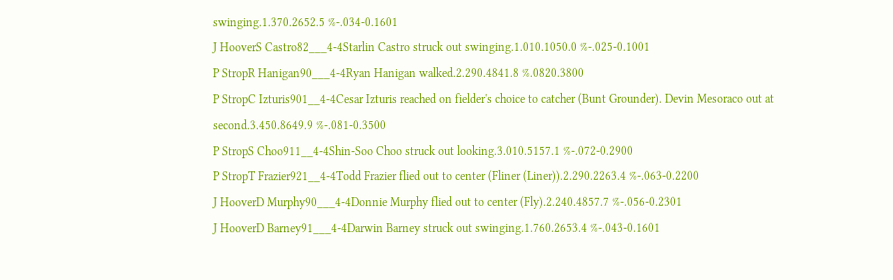swinging.1.370.2652.5 %-.034-0.1601
J HooverS Castro82___4-4Starlin Castro struck out swinging.1.010.1050.0 %-.025-0.1001
P StropR Hanigan90___4-4Ryan Hanigan walked.2.290.4841.8 %.0820.3800
P StropC Izturis901__4-4Cesar Izturis reached on fielder's choice to catcher (Bunt Grounder). Devin Mesoraco out at second.3.450.8649.9 %-.081-0.3500
P StropS Choo911__4-4Shin-Soo Choo struck out looking.3.010.5157.1 %-.072-0.2900
P StropT Frazier921__4-4Todd Frazier flied out to center (Fliner (Liner)).2.290.2263.4 %-.063-0.2200
J HooverD Murphy90___4-4Donnie Murphy flied out to center (Fly).2.240.4857.7 %-.056-0.2301
J HooverD Barney91___4-4Darwin Barney struck out swinging.1.760.2653.4 %-.043-0.1601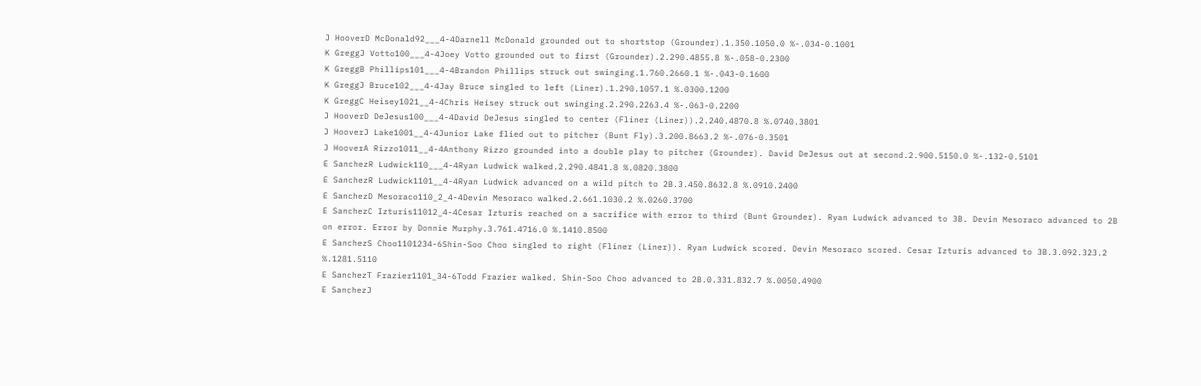J HooverD McDonald92___4-4Darnell McDonald grounded out to shortstop (Grounder).1.350.1050.0 %-.034-0.1001
K GreggJ Votto100___4-4Joey Votto grounded out to first (Grounder).2.290.4855.8 %-.058-0.2300
K GreggB Phillips101___4-4Brandon Phillips struck out swinging.1.760.2660.1 %-.043-0.1600
K GreggJ Bruce102___4-4Jay Bruce singled to left (Liner).1.290.1057.1 %.0300.1200
K GreggC Heisey1021__4-4Chris Heisey struck out swinging.2.290.2263.4 %-.063-0.2200
J HooverD DeJesus100___4-4David DeJesus singled to center (Fliner (Liner)).2.240.4870.8 %.0740.3801
J HooverJ Lake1001__4-4Junior Lake flied out to pitcher (Bunt Fly).3.200.8663.2 %-.076-0.3501
J HooverA Rizzo1011__4-4Anthony Rizzo grounded into a double play to pitcher (Grounder). David DeJesus out at second.2.900.5150.0 %-.132-0.5101
E SanchezR Ludwick110___4-4Ryan Ludwick walked.2.290.4841.8 %.0820.3800
E SanchezR Ludwick1101__4-4Ryan Ludwick advanced on a wild pitch to 2B.3.450.8632.8 %.0910.2400
E SanchezD Mesoraco110_2_4-4Devin Mesoraco walked.2.661.1030.2 %.0260.3700
E SanchezC Izturis11012_4-4Cesar Izturis reached on a sacrifice with error to third (Bunt Grounder). Ryan Ludwick advanced to 3B. Devin Mesoraco advanced to 2B on error. Error by Donnie Murphy.3.761.4716.0 %.1410.8500
E SanchezS Choo1101234-6Shin-Soo Choo singled to right (Fliner (Liner)). Ryan Ludwick scored. Devin Mesoraco scored. Cesar Izturis advanced to 3B.3.092.323.2 %.1281.5110
E SanchezT Frazier1101_34-6Todd Frazier walked. Shin-Soo Choo advanced to 2B.0.331.832.7 %.0050.4900
E SanchezJ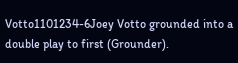Votto1101234-6Joey Votto grounded into a double play to first (Grounder).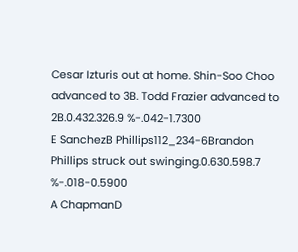Cesar Izturis out at home. Shin-Soo Choo advanced to 3B. Todd Frazier advanced to 2B.0.432.326.9 %-.042-1.7300
E SanchezB Phillips112_234-6Brandon Phillips struck out swinging.0.630.598.7 %-.018-0.5900
A ChapmanD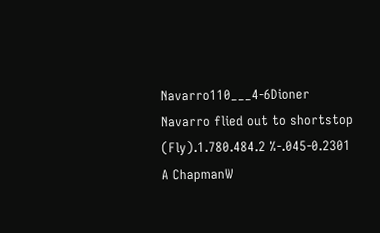Navarro110___4-6Dioner Navarro flied out to shortstop (Fly).1.780.484.2 %-.045-0.2301
A ChapmanW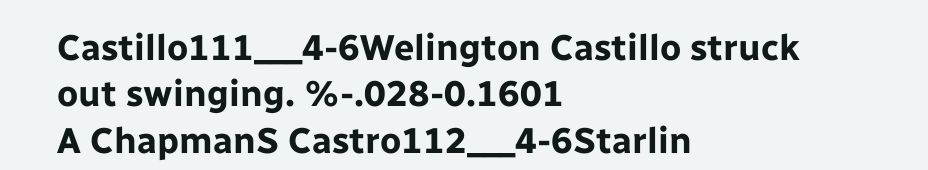Castillo111___4-6Welington Castillo struck out swinging. %-.028-0.1601
A ChapmanS Castro112___4-6Starlin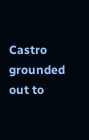Castro grounded out to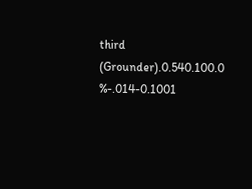third (Grounder).0.540.100.0 %-.014-0.1001